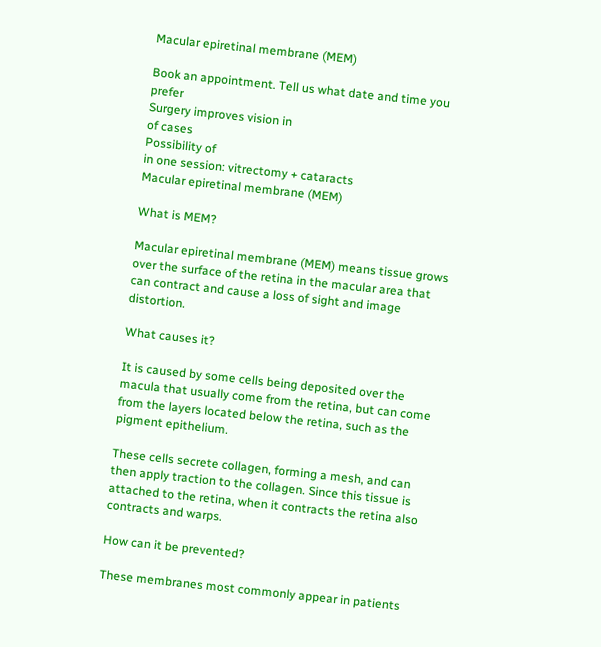Macular epiretinal membrane (MEM)

Book an appointment. Tell us what date and time you prefer
Surgery improves vision in
of cases
Possibility of
in one session: vitrectomy + cataracts
Macular epiretinal membrane (MEM)

What is MEM?

Macular epiretinal membrane (MEM) means tissue grows over the surface of the retina in the macular area that can contract and cause a loss of sight and image distortion.

What causes it?

It is caused by some cells being deposited over the macula that usually come from the retina, but can come from the layers located below the retina, such as the pigment epithelium.

These cells secrete collagen, forming a mesh, and can then apply traction to the collagen. Since this tissue is attached to the retina, when it contracts the retina also contracts and warps.

How can it be prevented?

These membranes most commonly appear in patients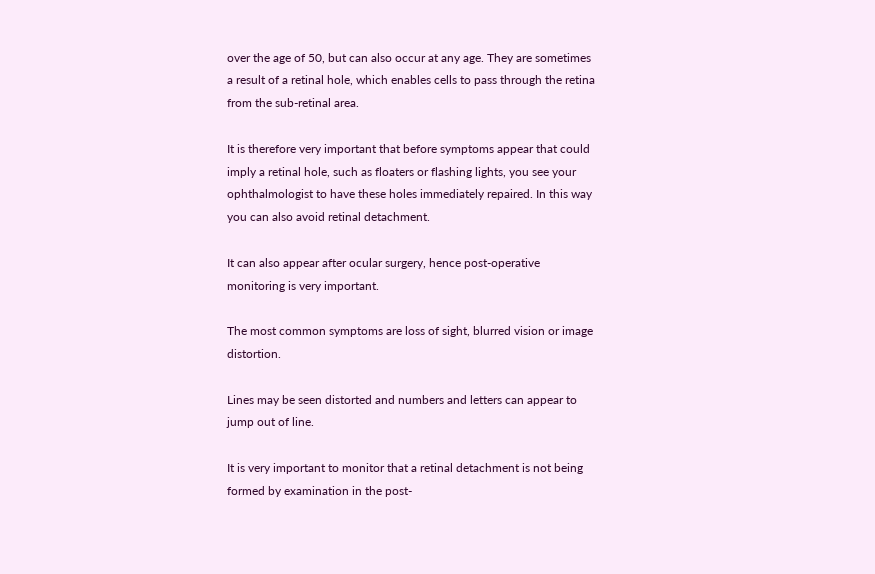over the age of 50, but can also occur at any age. They are sometimes a result of a retinal hole, which enables cells to pass through the retina from the sub-retinal area.

It is therefore very important that before symptoms appear that could imply a retinal hole, such as floaters or flashing lights, you see your ophthalmologist to have these holes immediately repaired. In this way you can also avoid retinal detachment.

It can also appear after ocular surgery, hence post-operative monitoring is very important.

The most common symptoms are loss of sight, blurred vision or image distortion.

Lines may be seen distorted and numbers and letters can appear to jump out of line.

It is very important to monitor that a retinal detachment is not being formed by examination in the post-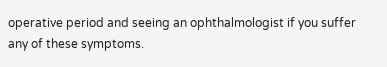operative period and seeing an ophthalmologist if you suffer any of these symptoms.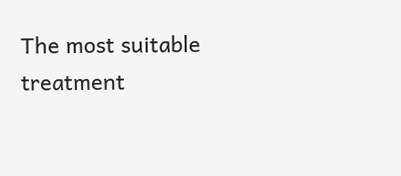The most suitable treatment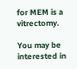for MEM is a vitrectomy.

You may be interested in